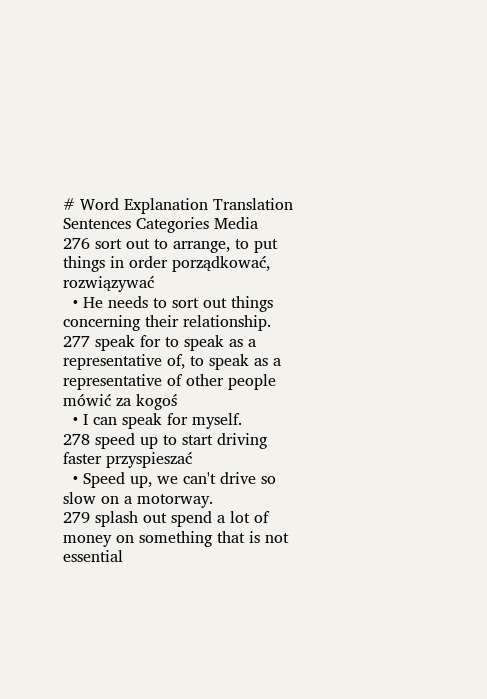# Word Explanation Translation Sentences Categories Media
276 sort out to arrange, to put things in order porządkować, rozwiązywać
  • He needs to sort out things concerning their relationship.
277 speak for to speak as a representative of, to speak as a representative of other people mówić za kogoś
  • I can speak for myself.
278 speed up to start driving faster przyspieszać
  • Speed up, we can't drive so slow on a motorway.
279 splash out spend a lot of money on something that is not essential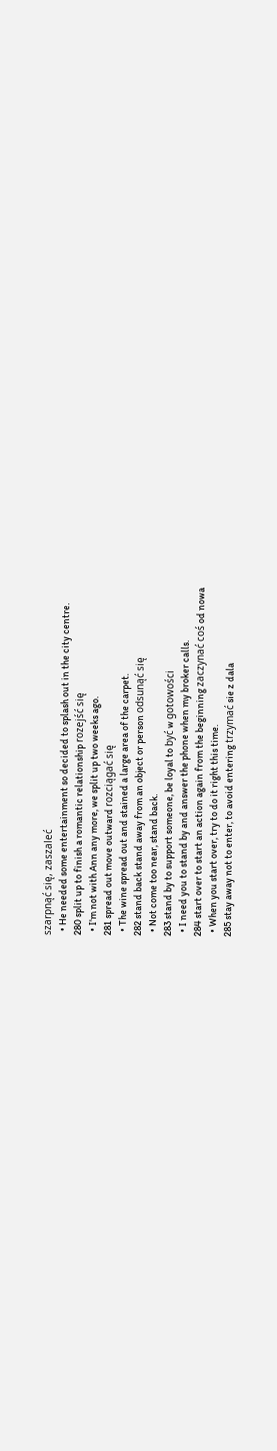szarpnąć się, zaszaleć
  • He needed some entertainment so decided to splash out in the city centre.
280 split up to finish a romantic relationship rozejść się
  • I'm not with Ann any more, we split up two weeks ago.
281 spread out move outward rozciągać się
  • The wine spread out and stained a large area of the carpet.
282 stand back stand away from an object or person odsunąć się
  • Not come too near, stand back.
283 stand by to support someone, be loyal to być w gotowości
  • I need you to stand by and answer the phone when my broker calls.
284 start over to start an action again from the beginning zaczynać coś od nowa
  • When you start over, try to do it right this time.
285 stay away not to enter, to avoid entering trzymać sie z dala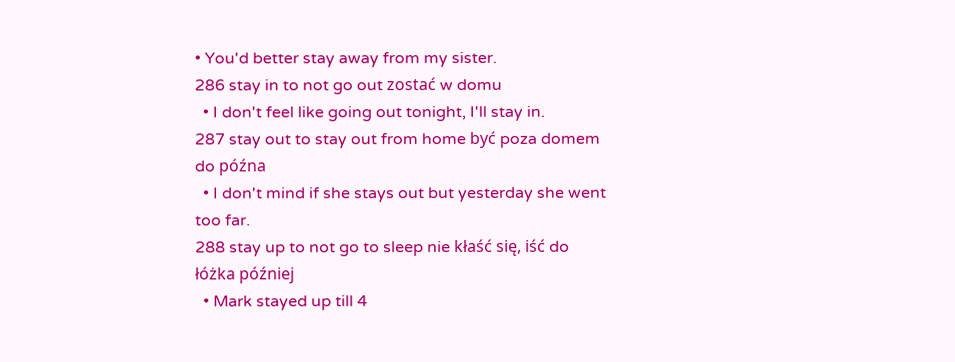• You'd better stay away from my sister.
286 stay in to not go out zostać w domu
  • I don't feel like going out tonight, I'll stay in.
287 stay out to stay out from home być poza domem do późna
  • I don't mind if she stays out but yesterday she went too far.
288 stay up to not go to sleep nie kłaść się, iść do łóżka później
  • Mark stayed up till 4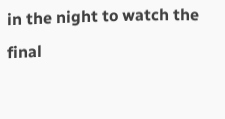in the night to watch the final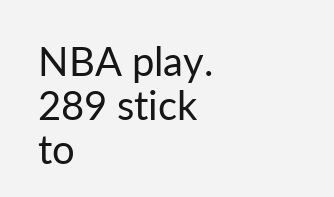NBA play.
289 stick to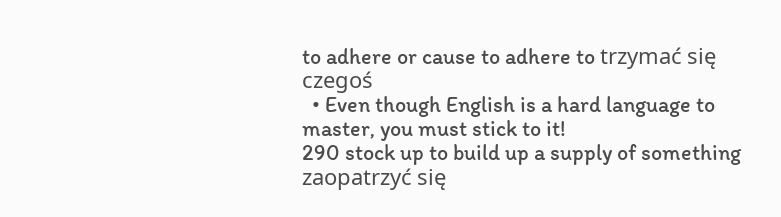to adhere or cause to adhere to trzymać się czegoś
  • Even though English is a hard language to master, you must stick to it!
290 stock up to build up a supply of something zaopatrzyć się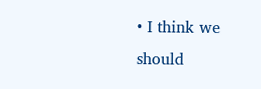• I think we should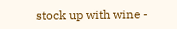stock up with wine -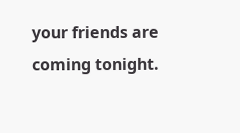your friends are coming tonight.